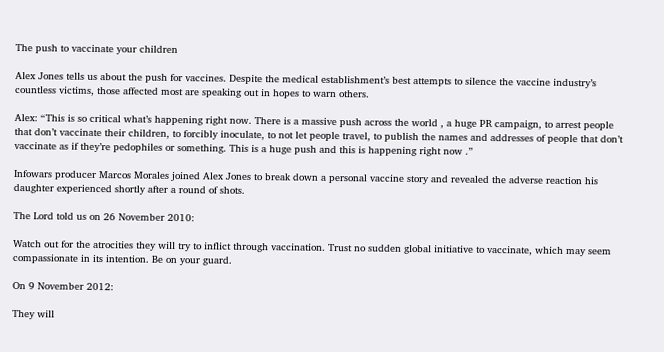The push to vaccinate your children

Alex Jones tells us about the push for vaccines. Despite the medical establishment’s best attempts to silence the vaccine industry’s countless victims, those affected most are speaking out in hopes to warn others.

Alex: “This is so critical what’s happening right now. There is a massive push across the world , a huge PR campaign, to arrest people that don’t vaccinate their children, to forcibly inoculate, to not let people travel, to publish the names and addresses of people that don’t vaccinate as if they’re pedophiles or something. This is a huge push and this is happening right now .”

Infowars producer Marcos Morales joined Alex Jones to break down a personal vaccine story and revealed the adverse reaction his daughter experienced shortly after a round of shots.

The Lord told us on 26 November 2010:

Watch out for the atrocities they will try to inflict through vaccination. Trust no sudden global initiative to vaccinate, which may seem compassionate in its intention. Be on your guard.

On 9 November 2012:

They will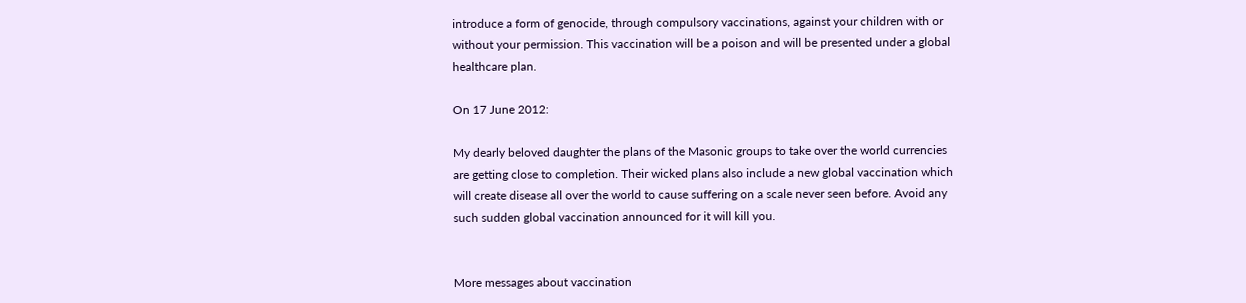introduce a form of genocide, through compulsory vaccinations, against your children with or without your permission. This vaccination will be a poison and will be presented under a global healthcare plan.

On 17 June 2012:

My dearly beloved daughter the plans of the Masonic groups to take over the world currencies are getting close to completion. Their wicked plans also include a new global vaccination which will create disease all over the world to cause suffering on a scale never seen before. Avoid any such sudden global vaccination announced for it will kill you.


More messages about vaccination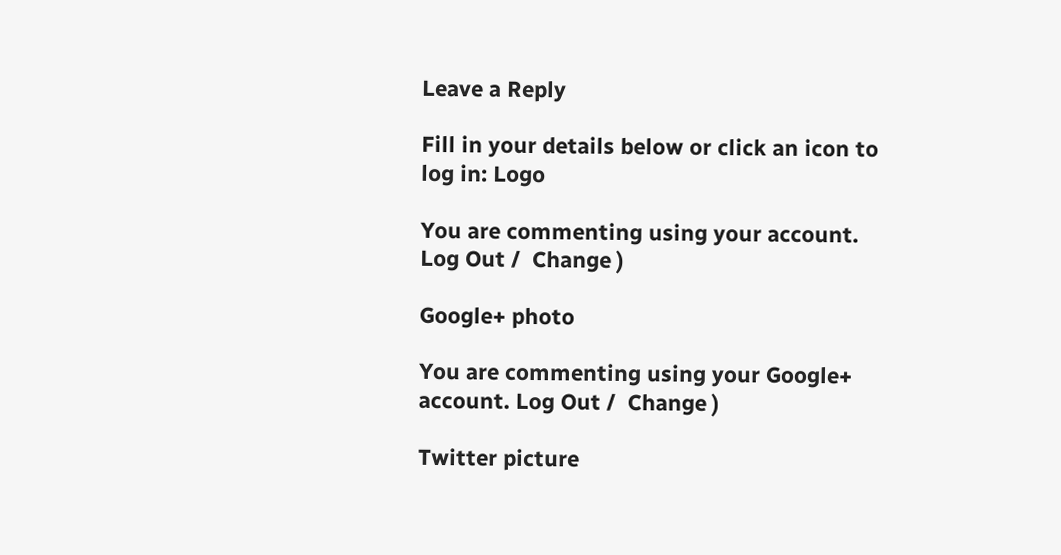Leave a Reply

Fill in your details below or click an icon to log in: Logo

You are commenting using your account. Log Out /  Change )

Google+ photo

You are commenting using your Google+ account. Log Out /  Change )

Twitter picture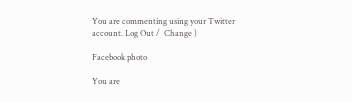You are commenting using your Twitter account. Log Out /  Change )

Facebook photo

You are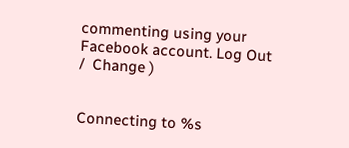commenting using your Facebook account. Log Out /  Change )


Connecting to %s